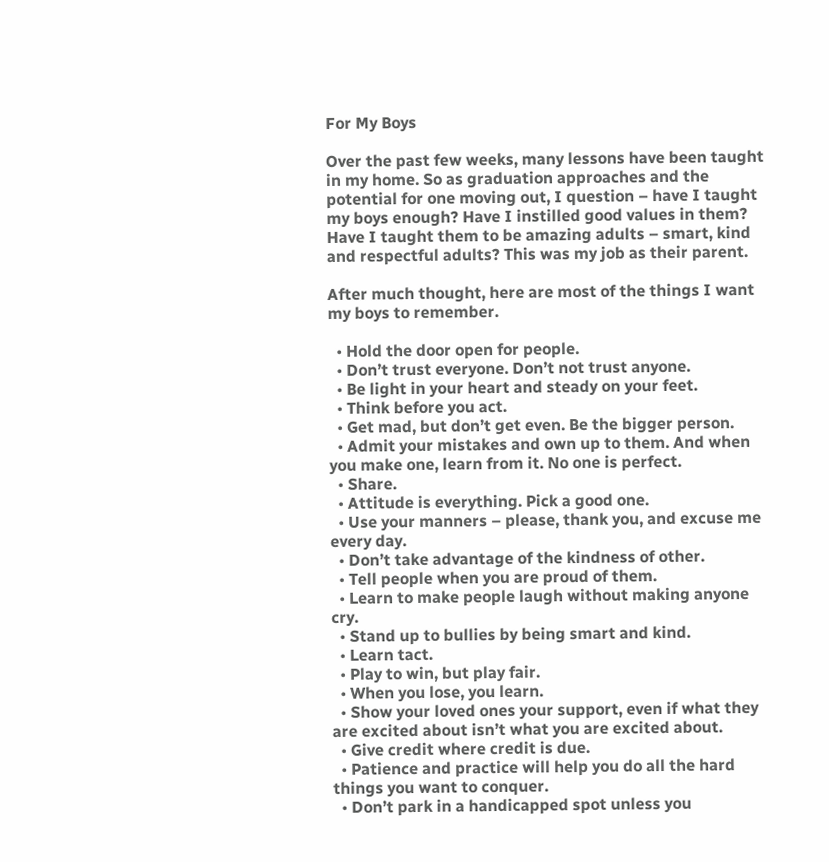For My Boys

Over the past few weeks, many lessons have been taught in my home. So as graduation approaches and the potential for one moving out, I question – have I taught my boys enough? Have I instilled good values in them? Have I taught them to be amazing adults – smart, kind and respectful adults? This was my job as their parent.

After much thought, here are most of the things I want my boys to remember.

  • Hold the door open for people.
  • Don’t trust everyone. Don’t not trust anyone.
  • Be light in your heart and steady on your feet.
  • Think before you act.
  • Get mad, but don’t get even. Be the bigger person.
  • Admit your mistakes and own up to them. And when you make one, learn from it. No one is perfect.
  • Share.
  • Attitude is everything. Pick a good one.
  • Use your manners – please, thank you, and excuse me every day.
  • Don’t take advantage of the kindness of other.
  • Tell people when you are proud of them.
  • Learn to make people laugh without making anyone cry.
  • Stand up to bullies by being smart and kind.
  • Learn tact.
  • Play to win, but play fair.
  • When you lose, you learn.
  • Show your loved ones your support, even if what they are excited about isn’t what you are excited about.
  • Give credit where credit is due.
  • Patience and practice will help you do all the hard things you want to conquer.
  • Don’t park in a handicapped spot unless you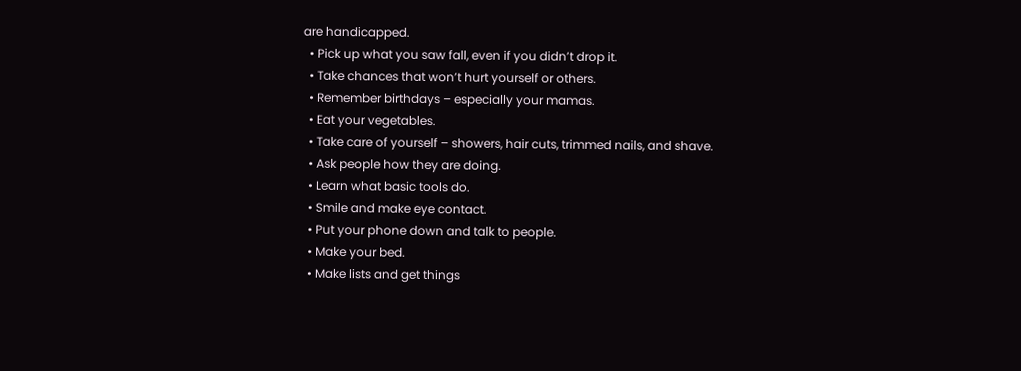are handicapped.
  • Pick up what you saw fall, even if you didn’t drop it.
  • Take chances that won’t hurt yourself or others.
  • Remember birthdays – especially your mamas.
  • Eat your vegetables.
  • Take care of yourself – showers, hair cuts, trimmed nails, and shave.
  • Ask people how they are doing.
  • Learn what basic tools do.
  • Smile and make eye contact.
  • Put your phone down and talk to people.
  • Make your bed.
  • Make lists and get things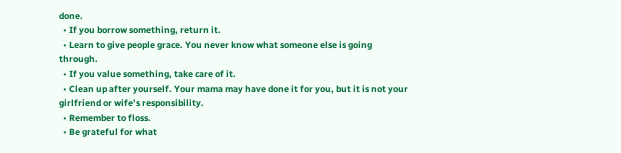done.
  • If you borrow something, return it.
  • Learn to give people grace. You never know what someone else is going through.
  • If you value something, take care of it.
  • Clean up after yourself. Your mama may have done it for you, but it is not your girlfriend or wife’s responsibility.
  • Remember to floss.
  • Be grateful for what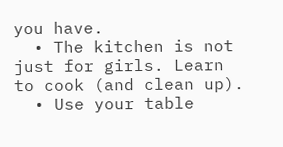you have.
  • The kitchen is not just for girls. Learn to cook (and clean up).
  • Use your table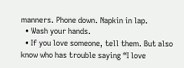manners. Phone down. Napkin in lap.
  • Wash your hands.
  • If you love someone, tell them. But also know who has trouble saying “I love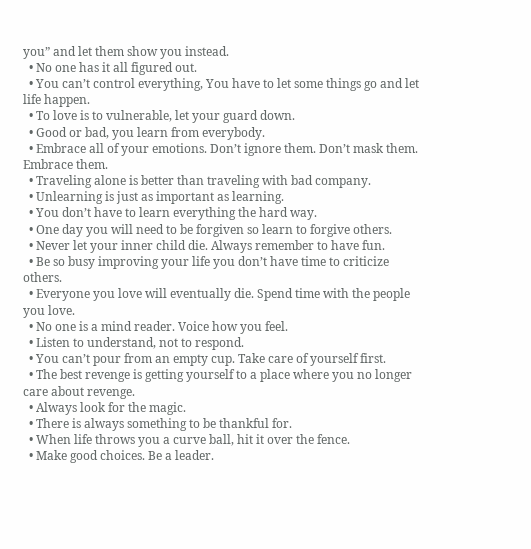you” and let them show you instead.
  • No one has it all figured out.
  • You can’t control everything, You have to let some things go and let life happen.
  • To love is to vulnerable, let your guard down.
  • Good or bad, you learn from everybody.
  • Embrace all of your emotions. Don’t ignore them. Don’t mask them. Embrace them.
  • Traveling alone is better than traveling with bad company.
  • Unlearning is just as important as learning.
  • You don’t have to learn everything the hard way.
  • One day you will need to be forgiven so learn to forgive others.
  • Never let your inner child die. Always remember to have fun.
  • Be so busy improving your life you don’t have time to criticize others.
  • Everyone you love will eventually die. Spend time with the people you love.
  • No one is a mind reader. Voice how you feel.
  • Listen to understand, not to respond.
  • You can’t pour from an empty cup. Take care of yourself first.
  • The best revenge is getting yourself to a place where you no longer care about revenge.
  • Always look for the magic.
  • There is always something to be thankful for.
  • When life throws you a curve ball, hit it over the fence.
  • Make good choices. Be a leader.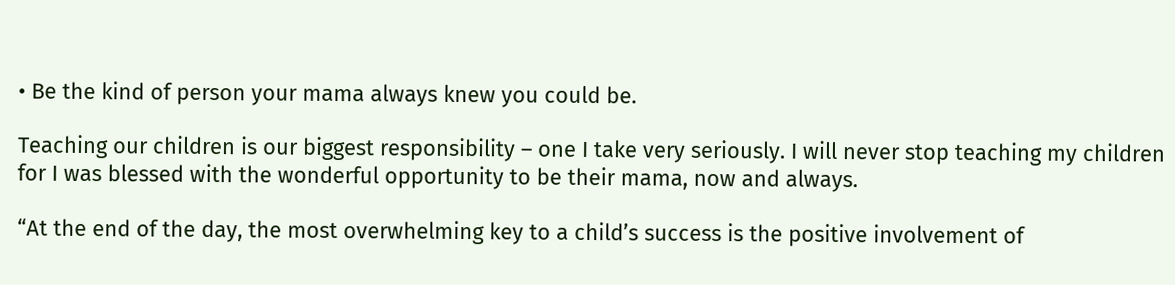• Be the kind of person your mama always knew you could be.

Teaching our children is our biggest responsibility – one I take very seriously. I will never stop teaching my children for I was blessed with the wonderful opportunity to be their mama, now and always.

“At the end of the day, the most overwhelming key to a child’s success is the positive involvement of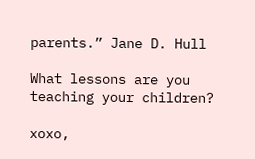parents.” Jane D. Hull

What lessons are you teaching your children?

xoxo,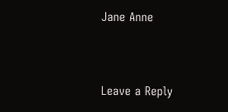Jane Anne


Leave a Reply